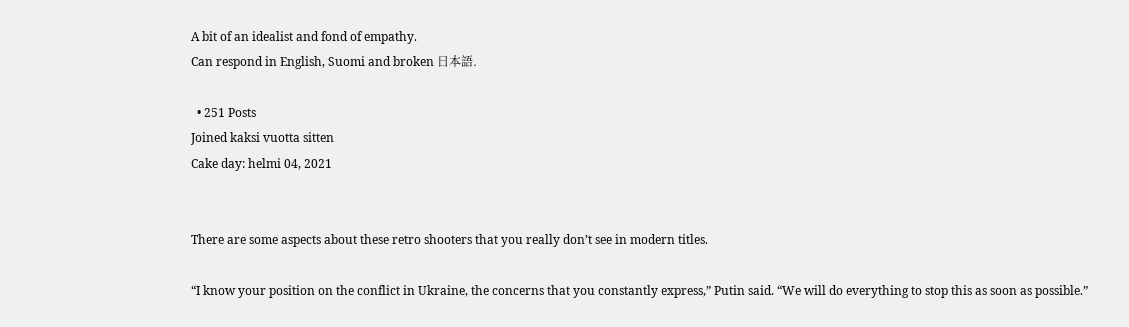A bit of an idealist and fond of empathy.
Can respond in English, Suomi and broken 日本語.

  • 251 Posts
Joined kaksi vuotta sitten
Cake day: helmi 04, 2021


There are some aspects about these retro shooters that you really don’t see in modern titles.

“I know your position on the conflict in Ukraine, the concerns that you constantly express,” Putin said. “We will do everything to stop this as soon as possible.”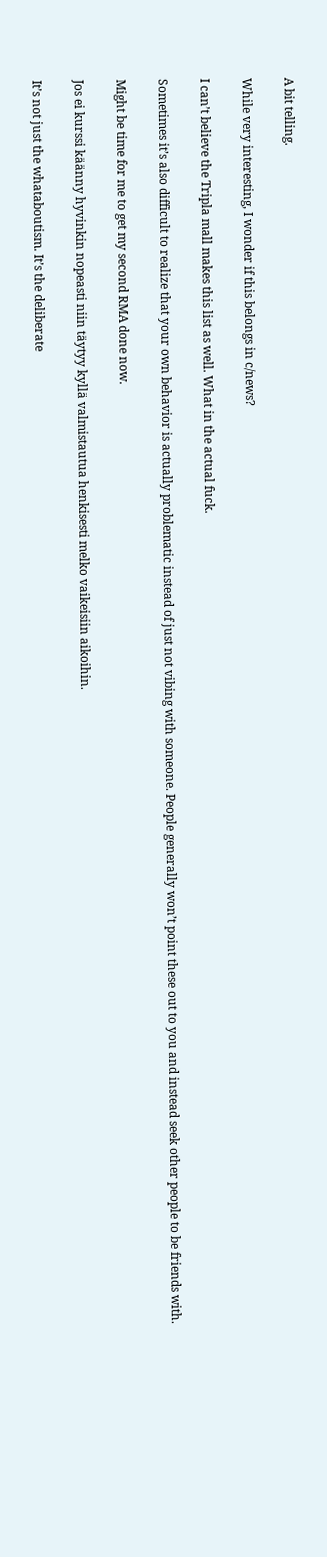A bit telling.

While very interesting, I wonder if this belongs in c/news?

I can’t believe the Tripla mall makes this list as well. What in the actual fuck.

Sometimes it’s also difficult to realize that your own behavior is actually problematic instead of just not vibing with someone. People generally won’t point these out to you and instead seek other people to be friends with.

Might be time for me to get my second RMA done now.

Jos ei kurssi käänny hyvinkin nopeasti niin täytyy kyllä valmistautua henkisesti melko vaikeisiin aikoihin.

It’s not just the whataboutism. It’s the deliberate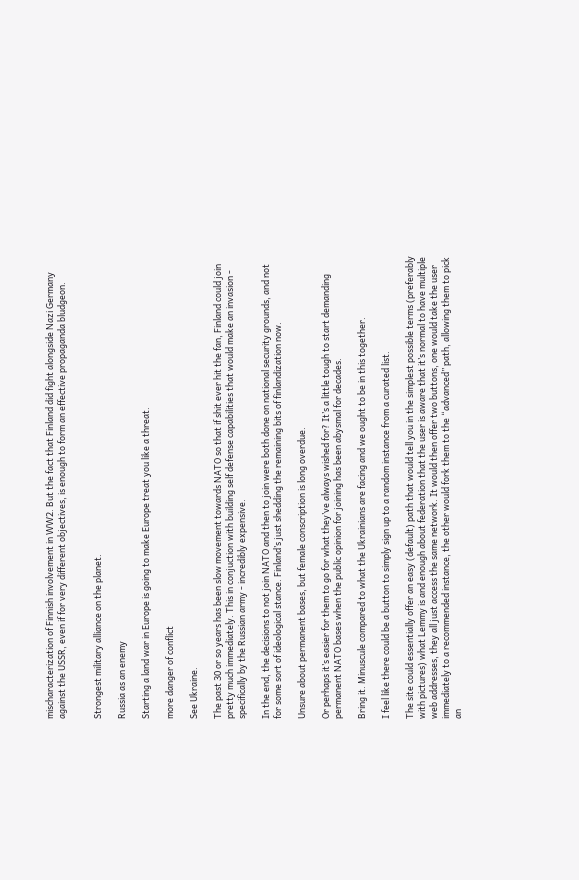mischaracterization of Finnish involvement in WW2. But the fact that Finland did fight alongside Nazi Germany against the USSR, even if for very different objectives, is enough to form an effective propaganda bludgeon.


Strongest military alliance on the planet.

Russia as an enemy

Starting a land war in Europe is going to make Europe treat you like a threat.

more danger of conflict

See Ukraine.

The past 30 or so years has been slow movement towards NATO so that if shit ever hit the fan, Finland could join pretty much immediately. This in conjuction with building self defense capabilities that would make an invasion - specifically by the Russian army - incredibly expensive.

In the end, the decisions to not join NATO and then to join were both done on national security grounds, and not for some sort of ideological stance. Finland’s just shedding the remaining bits of finlandization now.

Unsure about permanent bases, but female conscription is long overdue.

Or perhaps it’s easier for them to go for what they’ve always wished for? It’s a little tough to start demanding permanent NATO bases when the public opinion for joining has been abysmal for decades.

Bring it. Minuscule compared to what the Ukrainians are facing and we ought to be in this together.

I feel like there could be a button to simply sign up to a random instance from a curated list.

The site could essentially offer an easy (default) path that would tell you in the simplest possible terms (preferably with pictures) what Lemmy is and enough about federation that the user is aware that it’s normal to have multiple web addresses, they all just access the same network. It would then offer two buttons, one would take the user immediately to a recommended instance, the other would fork them to the “advanced” path, allowing them to pick an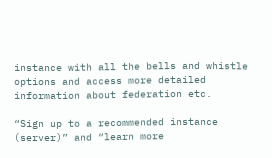instance with all the bells and whistle options and access more detailed information about federation etc.

“Sign up to a recommended instance (server)” and “learn more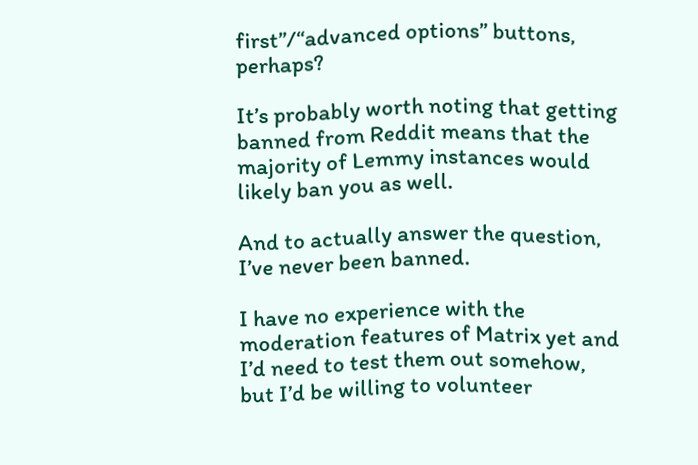first”/“advanced options” buttons, perhaps?

It’s probably worth noting that getting banned from Reddit means that the majority of Lemmy instances would likely ban you as well.

And to actually answer the question, I’ve never been banned.

I have no experience with the moderation features of Matrix yet and I’d need to test them out somehow, but I’d be willing to volunteer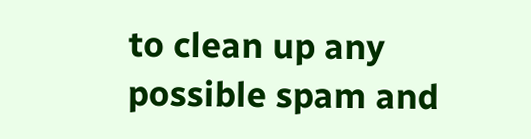to clean up any possible spam and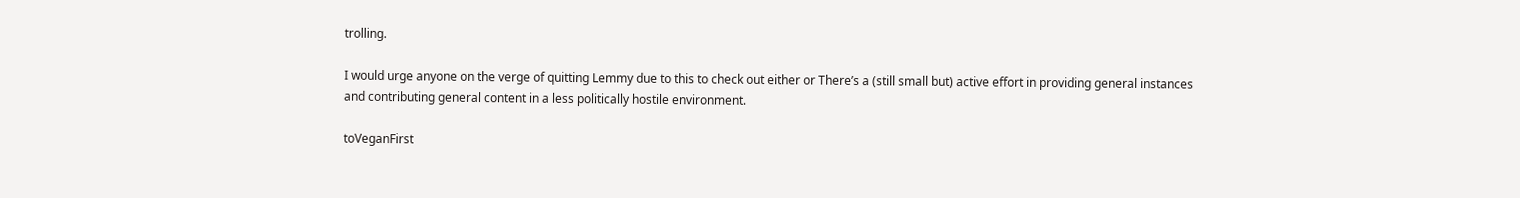trolling.

I would urge anyone on the verge of quitting Lemmy due to this to check out either or There’s a (still small but) active effort in providing general instances and contributing general content in a less politically hostile environment.

toVeganFirst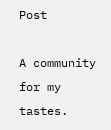Post

A community for my tastes.